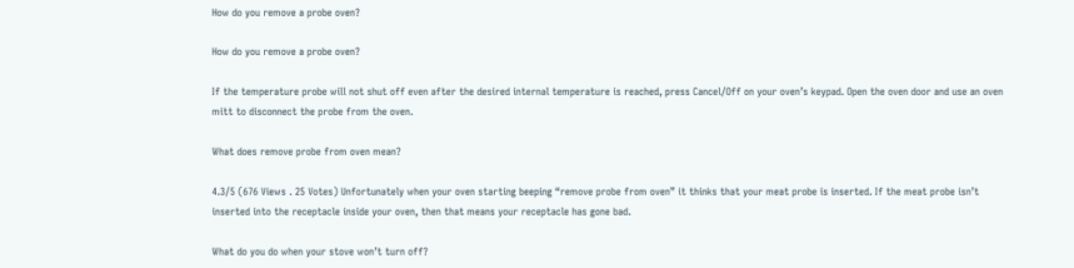How do you remove a probe oven?

How do you remove a probe oven?

If the temperature probe will not shut off even after the desired internal temperature is reached, press Cancel/Off on your oven’s keypad. Open the oven door and use an oven mitt to disconnect the probe from the oven.

What does remove probe from oven mean?

4.3/5 (676 Views . 25 Votes) Unfortunately when your oven starting beeping “remove probe from oven” it thinks that your meat probe is inserted. If the meat probe isn’t inserted into the receptacle inside your oven, then that means your receptacle has gone bad.

What do you do when your stove won’t turn off?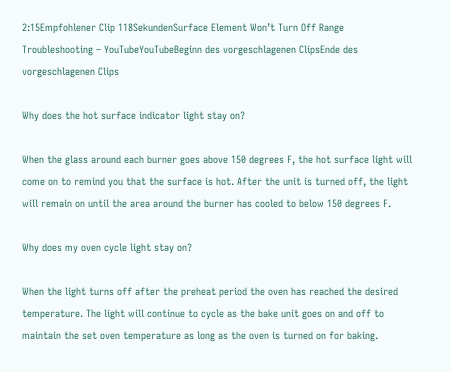2:15Empfohlener Clip 118SekundenSurface Element Won’t Turn Off Range Troubleshooting – YouTubeYouTubeBeginn des vorgeschlagenen ClipsEnde des vorgeschlagenen Clips

Why does the hot surface indicator light stay on?

When the glass around each burner goes above 150 degrees F, the hot surface light will come on to remind you that the surface is hot. After the unit is turned off, the light will remain on until the area around the burner has cooled to below 150 degrees F.

Why does my oven cycle light stay on?

When the light turns off after the preheat period the oven has reached the desired temperature. The light will continue to cycle as the bake unit goes on and off to maintain the set oven temperature as long as the oven is turned on for baking.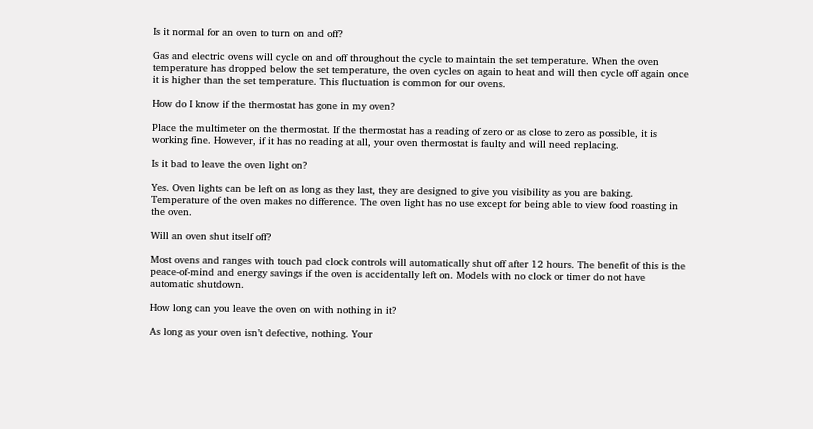Is it normal for an oven to turn on and off?

Gas and electric ovens will cycle on and off throughout the cycle to maintain the set temperature. When the oven temperature has dropped below the set temperature, the oven cycles on again to heat and will then cycle off again once it is higher than the set temperature. This fluctuation is common for our ovens.

How do I know if the thermostat has gone in my oven?

Place the multimeter on the thermostat. If the thermostat has a reading of zero or as close to zero as possible, it is working fine. However, if it has no reading at all, your oven thermostat is faulty and will need replacing.

Is it bad to leave the oven light on?

Yes. Oven lights can be left on as long as they last, they are designed to give you visibility as you are baking. Temperature of the oven makes no difference. The oven light has no use except for being able to view food roasting in the oven.

Will an oven shut itself off?

Most ovens and ranges with touch pad clock controls will automatically shut off after 12 hours. The benefit of this is the peace-of-mind and energy savings if the oven is accidentally left on. Models with no clock or timer do not have automatic shutdown.

How long can you leave the oven on with nothing in it?

As long as your oven isn’t defective, nothing. Your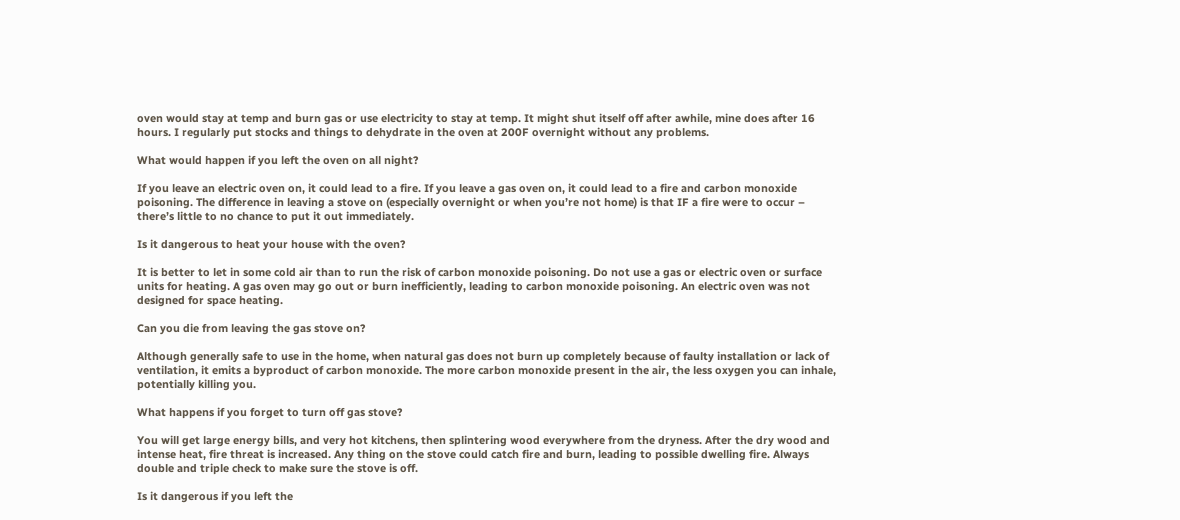oven would stay at temp and burn gas or use electricity to stay at temp. It might shut itself off after awhile, mine does after 16 hours. I regularly put stocks and things to dehydrate in the oven at 200F overnight without any problems.

What would happen if you left the oven on all night?

If you leave an electric oven on, it could lead to a fire. If you leave a gas oven on, it could lead to a fire and carbon monoxide poisoning. The difference in leaving a stove on (especially overnight or when you’re not home) is that IF a fire were to occur – there’s little to no chance to put it out immediately.

Is it dangerous to heat your house with the oven?

It is better to let in some cold air than to run the risk of carbon monoxide poisoning. Do not use a gas or electric oven or surface units for heating. A gas oven may go out or burn inefficiently, leading to carbon monoxide poisoning. An electric oven was not designed for space heating.

Can you die from leaving the gas stove on?

Although generally safe to use in the home, when natural gas does not burn up completely because of faulty installation or lack of ventilation, it emits a byproduct of carbon monoxide. The more carbon monoxide present in the air, the less oxygen you can inhale, potentially killing you.

What happens if you forget to turn off gas stove?

You will get large energy bills, and very hot kitchens, then splintering wood everywhere from the dryness. After the dry wood and intense heat, fire threat is increased. Any thing on the stove could catch fire and burn, leading to possible dwelling fire. Always double and triple check to make sure the stove is off.

Is it dangerous if you left the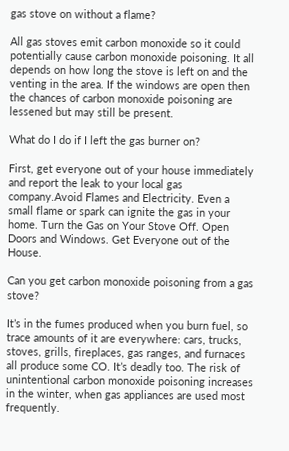gas stove on without a flame?

All gas stoves emit carbon monoxide so it could potentially cause carbon monoxide poisoning. It all depends on how long the stove is left on and the venting in the area. If the windows are open then the chances of carbon monoxide poisoning are lessened but may still be present.

What do I do if I left the gas burner on?

First, get everyone out of your house immediately and report the leak to your local gas company.Avoid Flames and Electricity. Even a small flame or spark can ignite the gas in your home. Turn the Gas on Your Stove Off. Open Doors and Windows. Get Everyone out of the House.

Can you get carbon monoxide poisoning from a gas stove?

It’s in the fumes produced when you burn fuel, so trace amounts of it are everywhere: cars, trucks, stoves, grills, fireplaces, gas ranges, and furnaces all produce some CO. It’s deadly too. The risk of unintentional carbon monoxide poisoning increases in the winter, when gas appliances are used most frequently.